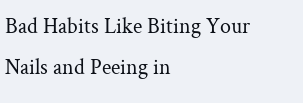Bad Habits Like Biting Your Nails and Peeing in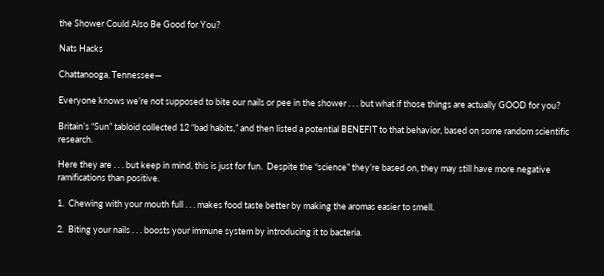the Shower Could Also Be Good for You?

Nats Hacks

Chattanooga, Tennessee—

Everyone knows we’re not supposed to bite our nails or pee in the shower . . . but what if those things are actually GOOD for you?

Britain’s “Sun” tabloid collected 12 “bad habits,” and then listed a potential BENEFIT to that behavior, based on some random scientific research.

Here they are . . . but keep in mind, this is just for fun.  Despite the “science” they’re based on, they may still have more negative ramifications than positive.

1.  Chewing with your mouth full . . . makes food taste better by making the aromas easier to smell.

2.  Biting your nails . . . boosts your immune system by introducing it to bacteria.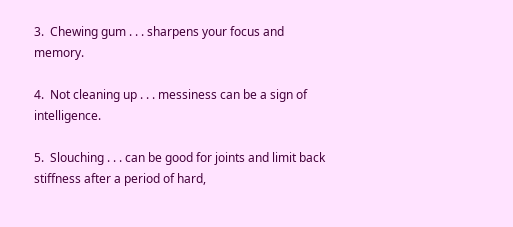3.  Chewing gum . . . sharpens your focus and memory.

4.  Not cleaning up . . . messiness can be a sign of intelligence.

5.  Slouching . . . can be good for joints and limit back stiffness after a period of hard,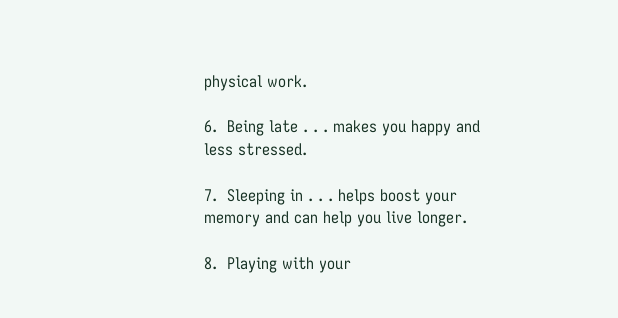physical work.

6.  Being late . . . makes you happy and less stressed.

7.  Sleeping in . . . helps boost your memory and can help you live longer.

8.  Playing with your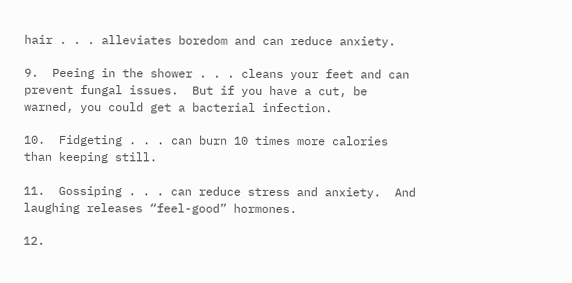hair . . . alleviates boredom and can reduce anxiety.

9.  Peeing in the shower . . . cleans your feet and can prevent fungal issues.  But if you have a cut, be warned, you could get a bacterial infection.

10.  Fidgeting . . . can burn 10 times more calories than keeping still.

11.  Gossiping . . . can reduce stress and anxiety.  And laughing releases “feel-good” hormones.

12.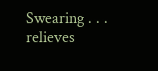Swearing . . . relieves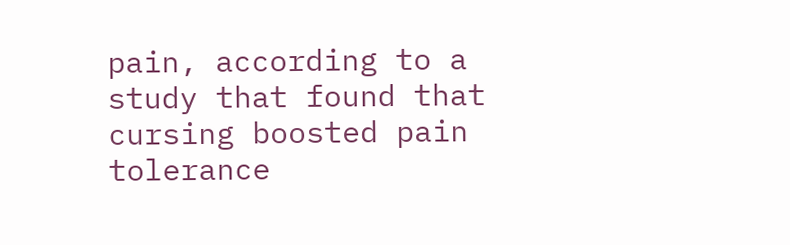pain, according to a study that found that cursing boosted pain tolerance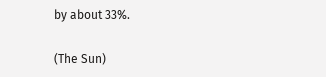by about 33%.

(The Sun)